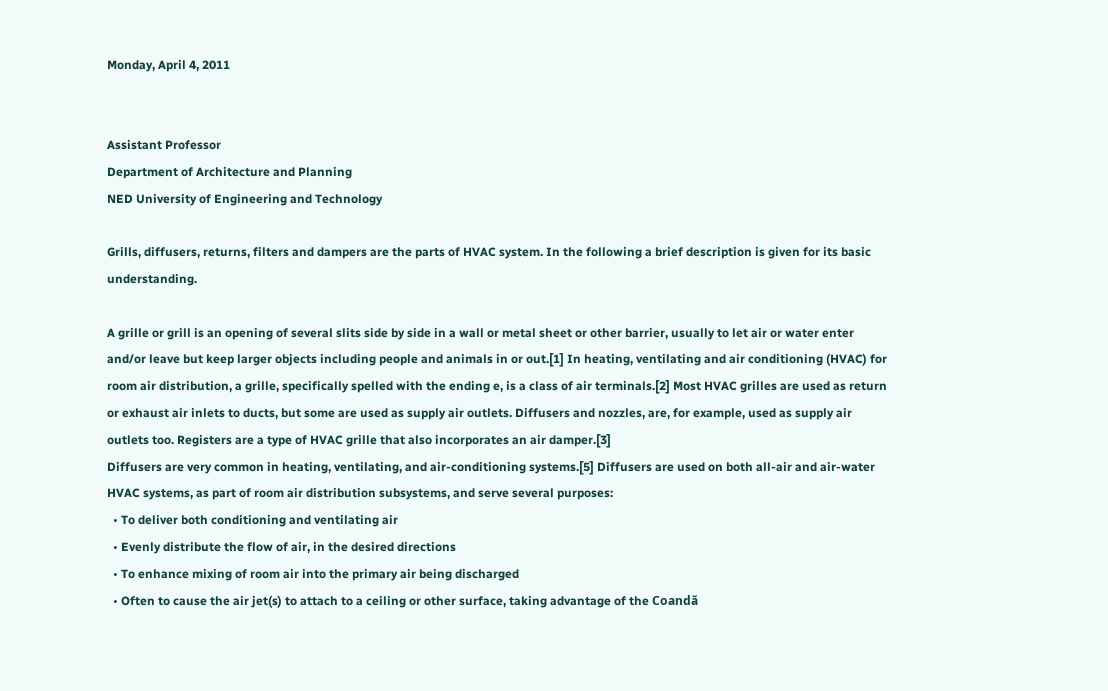Monday, April 4, 2011


Assistant Professor
Department of Architecture and Planning
NED University of Engineering and Technology

Grills, diffusers, returns, filters and dampers are the parts of HVAC system. In the following a brief description is given for its basic understanding.

A grille or grill is an opening of several slits side by side in a wall or metal sheet or other barrier, usually to let air or water enter and/or leave but keep larger objects including people and animals in or out.[1] In heating, ventilating and air conditioning (HVAC) for room air distribution, a grille, specifically spelled with the ending e, is a class of air terminals.[2] Most HVAC grilles are used as return or exhaust air inlets to ducts, but some are used as supply air outlets. Diffusers and nozzles, are, for example, used as supply air outlets too. Registers are a type of HVAC grille that also incorporates an air damper.[3]
Diffusers are very common in heating, ventilating, and air-conditioning systems.[5] Diffusers are used on both all-air and air-water HVAC systems, as part of room air distribution subsystems, and serve several purposes:
  • To deliver both conditioning and ventilating air
  • Evenly distribute the flow of air, in the desired directions
  • To enhance mixing of room air into the primary air being discharged
  • Often to cause the air jet(s) to attach to a ceiling or other surface, taking advantage of the Coandă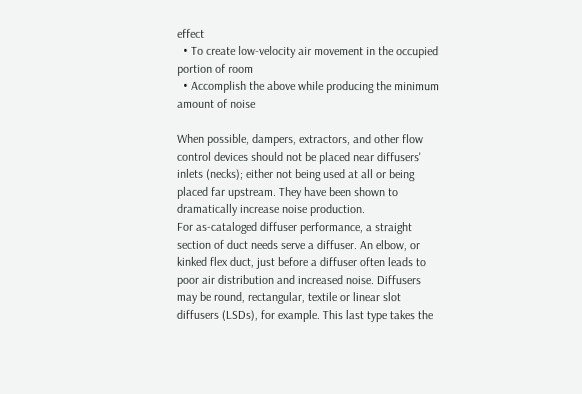effect
  • To create low-velocity air movement in the occupied portion of room
  • Accomplish the above while producing the minimum amount of noise

When possible, dampers, extractors, and other flow control devices should not be placed near diffusers' inlets (necks); either not being used at all or being placed far upstream. They have been shown to dramatically increase noise production.
For as-cataloged diffuser performance, a straight section of duct needs serve a diffuser. An elbow, or kinked flex duct, just before a diffuser often leads to poor air distribution and increased noise. Diffusers may be round, rectangular, textile or linear slot diffusers (LSDs), for example. This last type takes the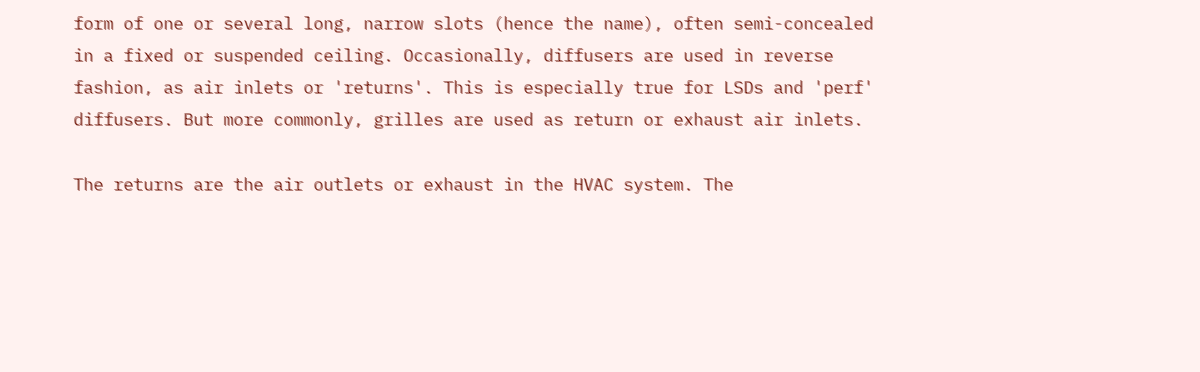form of one or several long, narrow slots (hence the name), often semi-concealed in a fixed or suspended ceiling. Occasionally, diffusers are used in reverse fashion, as air inlets or 'returns'. This is especially true for LSDs and 'perf' diffusers. But more commonly, grilles are used as return or exhaust air inlets.

The returns are the air outlets or exhaust in the HVAC system. The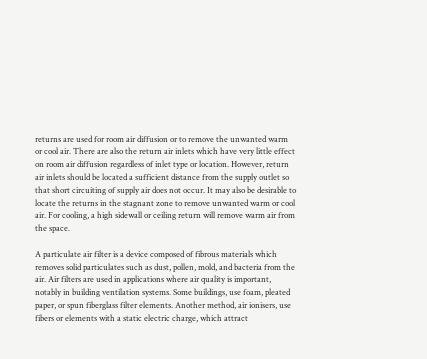returns are used for room air diffusion or to remove the unwanted warm or cool air. There are also the return air inlets which have very little effect on room air diffusion regardless of inlet type or location. However, return air inlets should be located a sufficient distance from the supply outlet so that short circuiting of supply air does not occur. It may also be desirable to locate the returns in the stagnant zone to remove unwanted warm or cool air. For cooling, a high sidewall or ceiling return will remove warm air from the space.

A particulate air filter is a device composed of fibrous materials which removes solid particulates such as dust, pollen, mold, and bacteria from the air. Air filters are used in applications where air quality is important, notably in building ventilation systems. Some buildings, use foam, pleated paper, or spun fiberglass filter elements. Another method, air ionisers, use fibers or elements with a static electric charge, which attract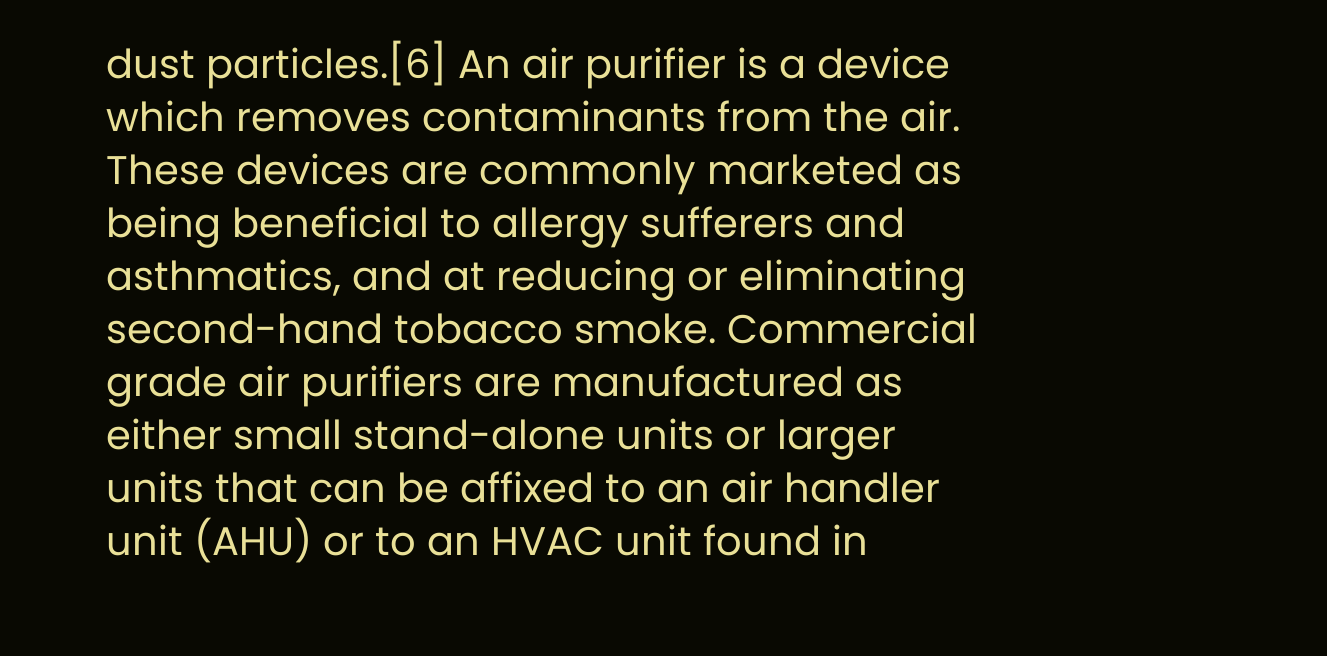dust particles.[6] An air purifier is a device which removes contaminants from the air. These devices are commonly marketed as being beneficial to allergy sufferers and asthmatics, and at reducing or eliminating second-hand tobacco smoke. Commercial grade air purifiers are manufactured as either small stand-alone units or larger units that can be affixed to an air handler unit (AHU) or to an HVAC unit found in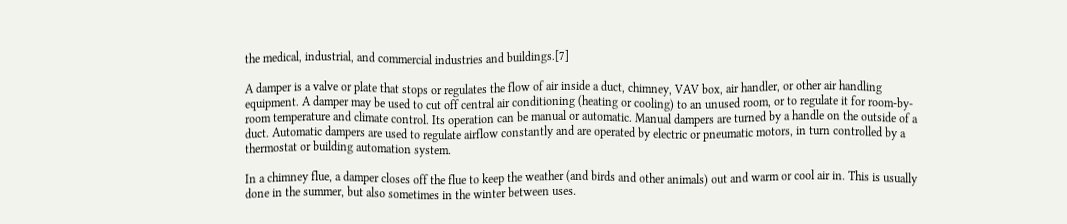the medical, industrial, and commercial industries and buildings.[7]

A damper is a valve or plate that stops or regulates the flow of air inside a duct, chimney, VAV box, air handler, or other air handling equipment. A damper may be used to cut off central air conditioning (heating or cooling) to an unused room, or to regulate it for room-by-room temperature and climate control. Its operation can be manual or automatic. Manual dampers are turned by a handle on the outside of a duct. Automatic dampers are used to regulate airflow constantly and are operated by electric or pneumatic motors, in turn controlled by a thermostat or building automation system.

In a chimney flue, a damper closes off the flue to keep the weather (and birds and other animals) out and warm or cool air in. This is usually done in the summer, but also sometimes in the winter between uses.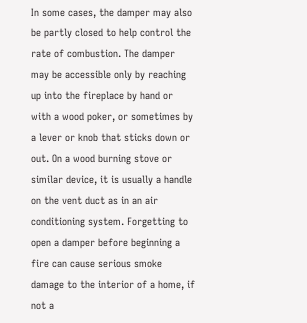In some cases, the damper may also be partly closed to help control the rate of combustion. The damper may be accessible only by reaching up into the fireplace by hand or with a wood poker, or sometimes by a lever or knob that sticks down or out. On a wood burning stove or similar device, it is usually a handle on the vent duct as in an air conditioning system. Forgetting to open a damper before beginning a fire can cause serious smoke damage to the interior of a home, if not a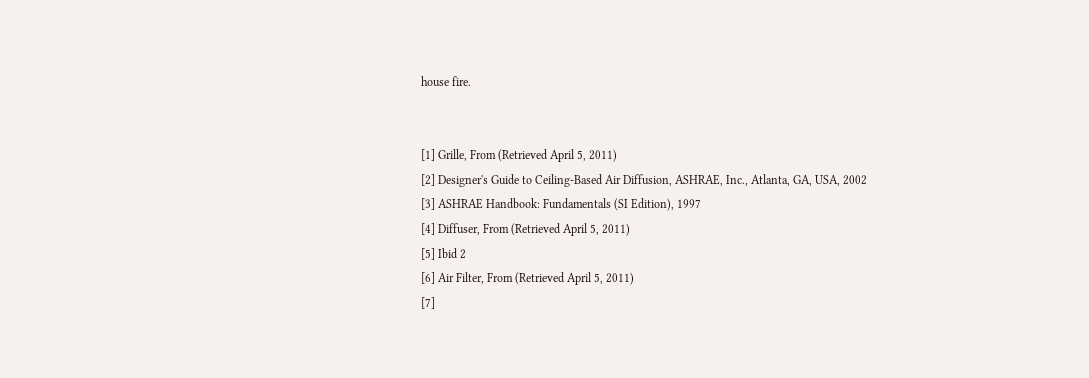house fire.


[1] Grille, From (Retrieved April 5, 2011)
[2] Designer's Guide to Ceiling-Based Air Diffusion, ASHRAE, Inc., Atlanta, GA, USA, 2002
[3] ASHRAE Handbook: Fundamentals (SI Edition), 1997
[4] Diffuser, From (Retrieved April 5, 2011)
[5] Ibid 2
[6] Air Filter, From (Retrieved April 5, 2011)
[7]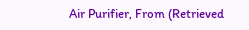Air Purifier, From (Retrieved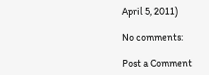April 5, 2011)

No comments:

Post a Comment